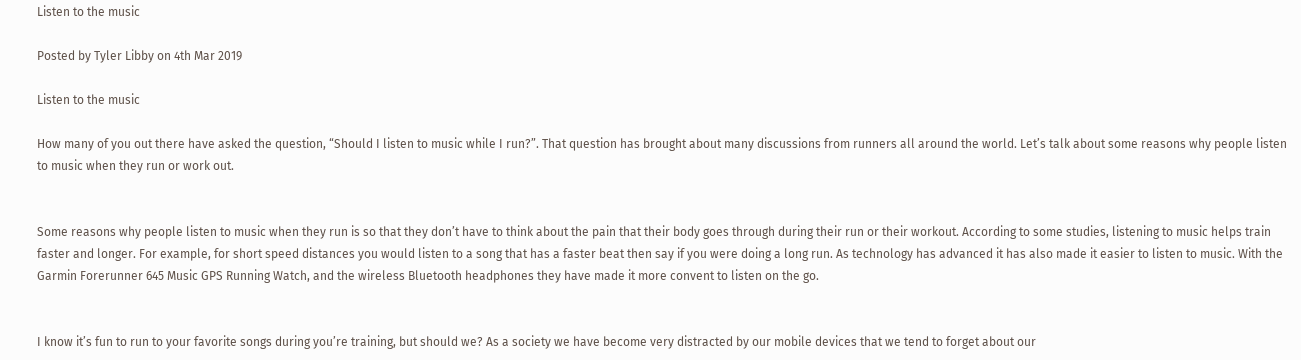Listen to the music

Posted by Tyler Libby on 4th Mar 2019

Listen to the music

How many of you out there have asked the question, “Should I listen to music while I run?”. That question has brought about many discussions from runners all around the world. Let’s talk about some reasons why people listen to music when they run or work out.


Some reasons why people listen to music when they run is so that they don’t have to think about the pain that their body goes through during their run or their workout. According to some studies, listening to music helps train faster and longer. For example, for short speed distances you would listen to a song that has a faster beat then say if you were doing a long run. As technology has advanced it has also made it easier to listen to music. With the Garmin Forerunner 645 Music GPS Running Watch, and the wireless Bluetooth headphones they have made it more convent to listen on the go.


I know it’s fun to run to your favorite songs during you’re training, but should we? As a society we have become very distracted by our mobile devices that we tend to forget about our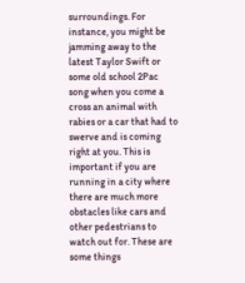surroundings. For instance, you might be jamming away to the latest Taylor Swift or some old school 2Pac song when you come a cross an animal with rabies or a car that had to swerve and is coming right at you. This is important if you are running in a city where there are much more obstacles like cars and other pedestrians to watch out for. These are some things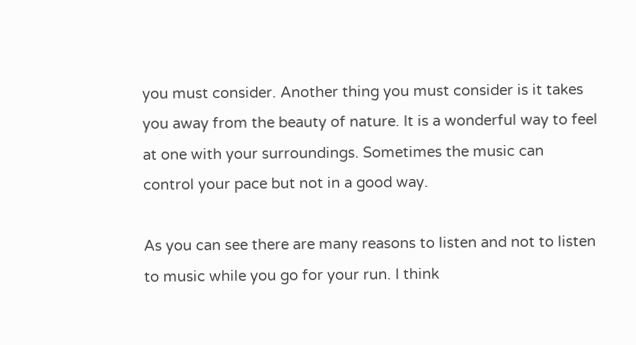you must consider. Another thing you must consider is it takes you away from the beauty of nature. It is a wonderful way to feel at one with your surroundings. Sometimes the music can control your pace but not in a good way.

As you can see there are many reasons to listen and not to listen to music while you go for your run. I think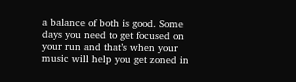a balance of both is good. Some days you need to get focused on your run and that’s when your music will help you get zoned in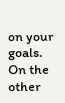on your goals. On the other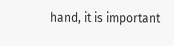hand, it is important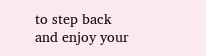to step back and enjoy your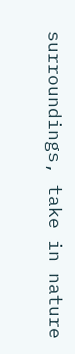surroundings, take in nature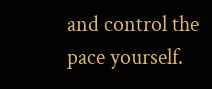and control the pace yourself.